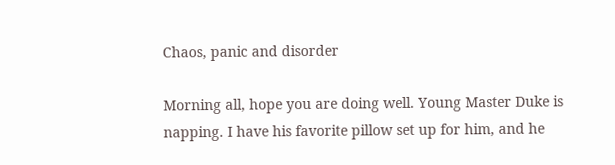Chaos, panic and disorder

Morning all, hope you are doing well. Young Master Duke is napping. I have his favorite pillow set up for him, and he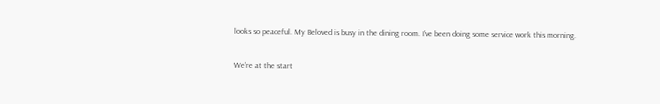looks so peaceful. My Beloved is busy in the dining room. I’ve been doing some service work this morning.

We’re at the start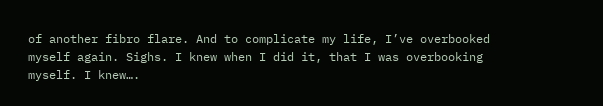of another fibro flare. And to complicate my life, I’ve overbooked myself again. Sighs. I knew when I did it, that I was overbooking myself. I knew….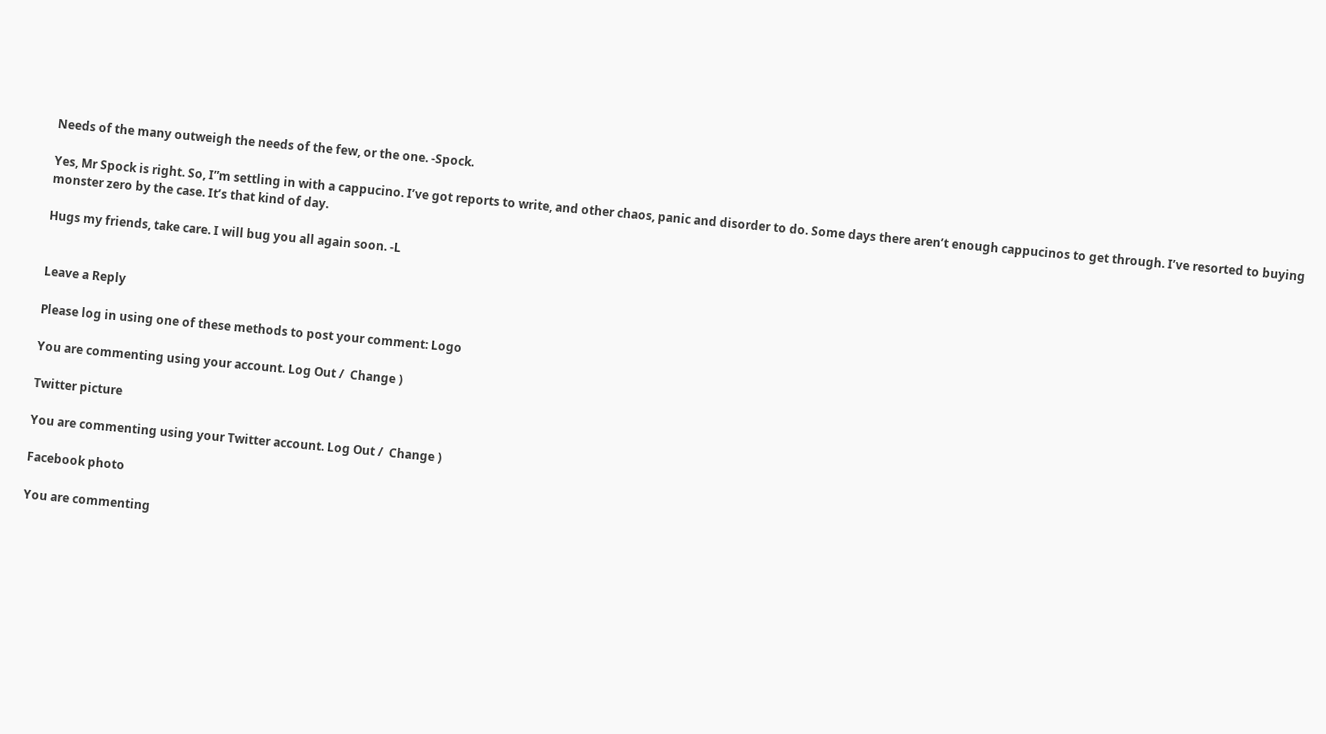Needs of the many outweigh the needs of the few, or the one. -Spock.

Yes, Mr Spock is right. So, I”m settling in with a cappucino. I’ve got reports to write, and other chaos, panic and disorder to do. Some days there aren’t enough cappucinos to get through. I’ve resorted to buying monster zero by the case. It’s that kind of day.

Hugs my friends, take care. I will bug you all again soon. -L


Leave a Reply

Please log in using one of these methods to post your comment: Logo

You are commenting using your account. Log Out /  Change )

Twitter picture

You are commenting using your Twitter account. Log Out /  Change )

Facebook photo

You are commenting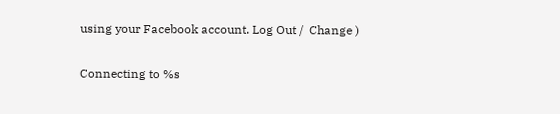using your Facebook account. Log Out /  Change )

Connecting to %s